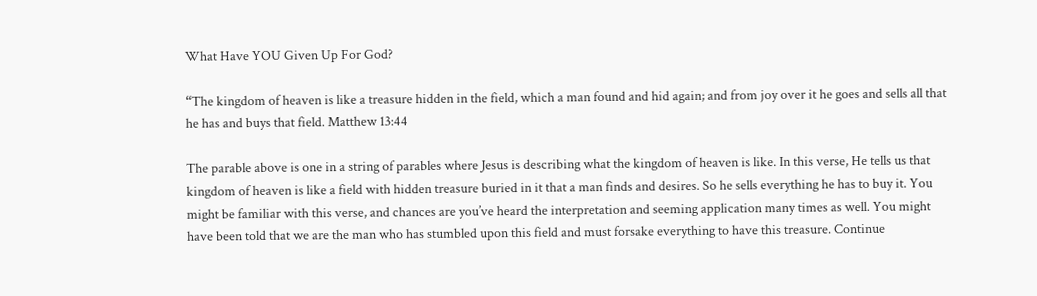What Have YOU Given Up For God?

“The kingdom of heaven is like a treasure hidden in the field, which a man found and hid again; and from joy over it he goes and sells all that he has and buys that field. Matthew 13:44

The parable above is one in a string of parables where Jesus is describing what the kingdom of heaven is like. In this verse, He tells us that kingdom of heaven is like a field with hidden treasure buried in it that a man finds and desires. So he sells everything he has to buy it. You might be familiar with this verse, and chances are you’ve heard the interpretation and seeming application many times as well. You might have been told that we are the man who has stumbled upon this field and must forsake everything to have this treasure. Continue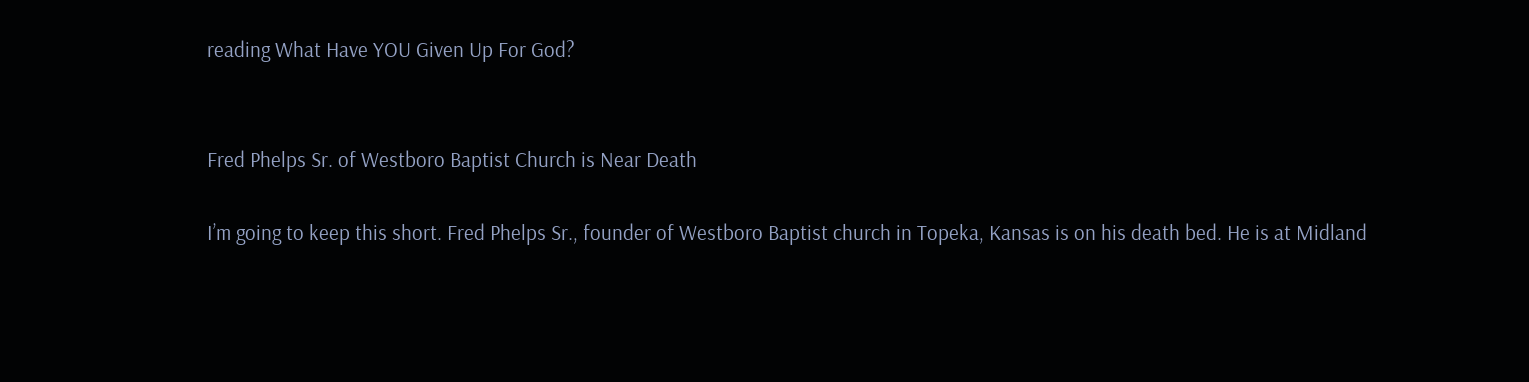reading What Have YOU Given Up For God?


Fred Phelps Sr. of Westboro Baptist Church is Near Death

I’m going to keep this short. Fred Phelps Sr., founder of Westboro Baptist church in Topeka, Kansas is on his death bed. He is at Midland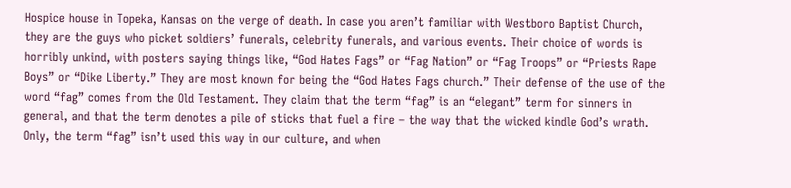Hospice house in Topeka, Kansas on the verge of death. In case you aren’t familiar with Westboro Baptist Church, they are the guys who picket soldiers’ funerals, celebrity funerals, and various events. Their choice of words is horribly unkind, with posters saying things like, “God Hates Fags” or “Fag Nation” or “Fag Troops” or “Priests Rape Boys” or “Dike Liberty.” They are most known for being the “God Hates Fags church.” Their defense of the use of the word “fag” comes from the Old Testament. They claim that the term “fag” is an “elegant” term for sinners in general, and that the term denotes a pile of sticks that fuel a fire – the way that the wicked kindle God’s wrath. Only, the term “fag” isn’t used this way in our culture, and when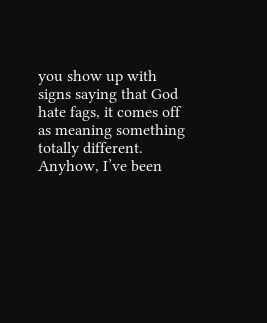you show up with signs saying that God hate fags, it comes off as meaning something totally different. Anyhow, I’ve been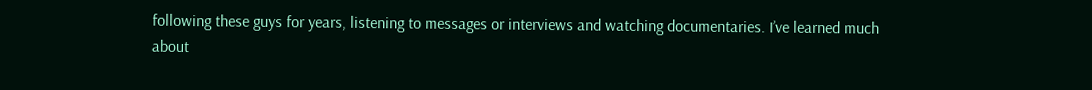following these guys for years, listening to messages or interviews and watching documentaries. I’ve learned much about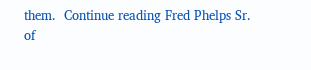them.  Continue reading Fred Phelps Sr. of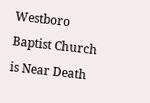Westboro Baptist Church is Near Death